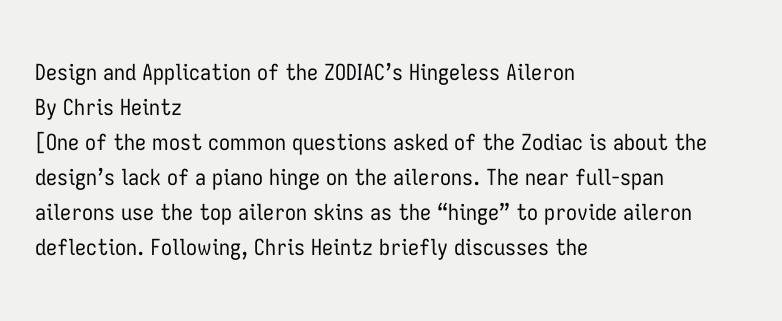Design and Application of the ZODIAC’s Hingeless Aileron
By Chris Heintz
[One of the most common questions asked of the Zodiac is about the design’s lack of a piano hinge on the ailerons. The near full-span ailerons use the top aileron skins as the “hinge” to provide aileron deflection. Following, Chris Heintz briefly discusses the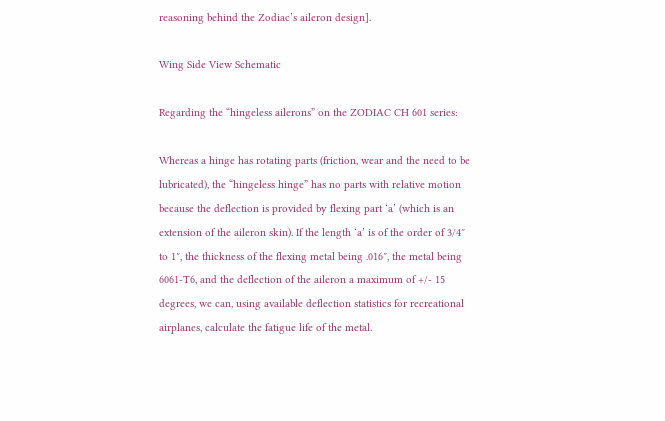reasoning behind the Zodiac’s aileron design].

Wing Side View Schematic

Regarding the “hingeless ailerons” on the ZODIAC CH 601 series:

Whereas a hinge has rotating parts (friction, wear and the need to be lubricated), the “hingeless hinge” has no parts with relative motion because the deflection is provided by flexing part ‘a’ (which is an extension of the aileron skin). If the length ‘a’ is of the order of 3/4″ to 1″, the thickness of the flexing metal being .016″, the metal being 6061-T6, and the deflection of the aileron a maximum of +/- 15 degrees, we can, using available deflection statistics for recreational airplanes, calculate the fatigue life of the metal.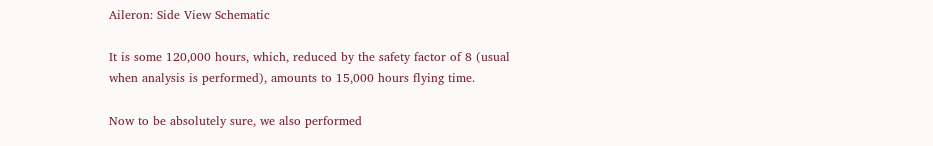Aileron: Side View Schematic

It is some 120,000 hours, which, reduced by the safety factor of 8 (usual when analysis is performed), amounts to 15,000 hours flying time.

Now to be absolutely sure, we also performed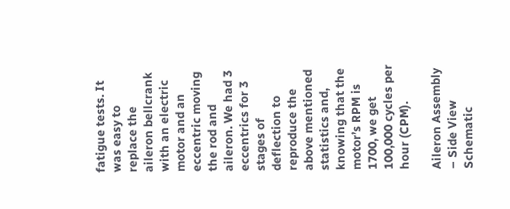fatigue tests. It was easy to replace the aileron bellcrank with an electric motor and an eccentric moving the rod and aileron. We had 3 eccentrics for 3 stages of deflection to reproduce the above mentioned statistics and, knowing that the motor’s RPM is 1700, we get 100,000 cycles per hour (CPM).

Aileron Assembly – Side View Schematic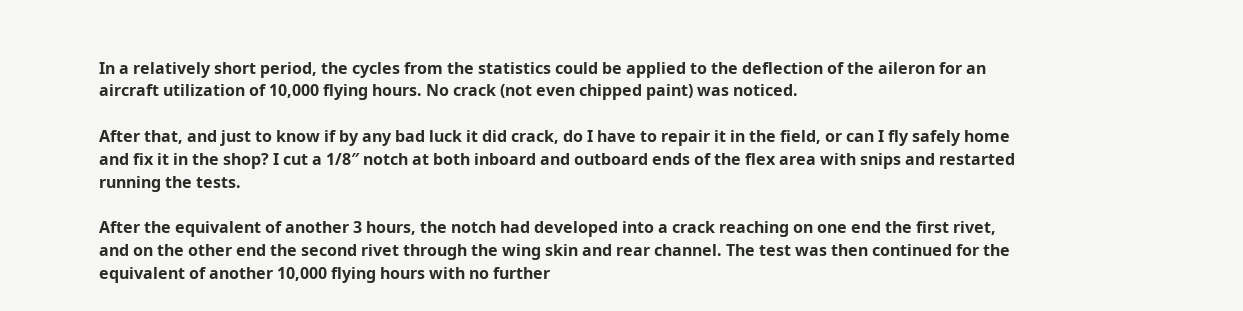In a relatively short period, the cycles from the statistics could be applied to the deflection of the aileron for an aircraft utilization of 10,000 flying hours. No crack (not even chipped paint) was noticed.

After that, and just to know if by any bad luck it did crack, do I have to repair it in the field, or can I fly safely home and fix it in the shop? I cut a 1/8″ notch at both inboard and outboard ends of the flex area with snips and restarted running the tests.

After the equivalent of another 3 hours, the notch had developed into a crack reaching on one end the first rivet, and on the other end the second rivet through the wing skin and rear channel. The test was then continued for the equivalent of another 10,000 flying hours with no further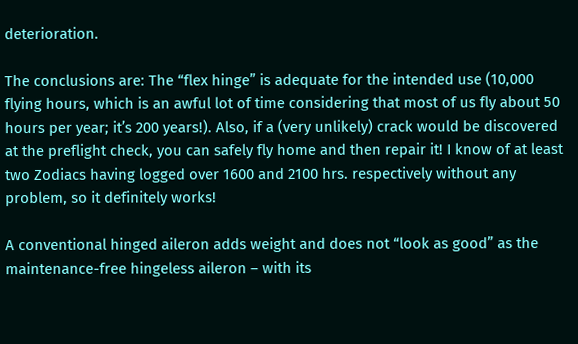deterioration.

The conclusions are: The “flex hinge” is adequate for the intended use (10,000 flying hours, which is an awful lot of time considering that most of us fly about 50 hours per year; it’s 200 years!). Also, if a (very unlikely) crack would be discovered at the preflight check, you can safely fly home and then repair it! I know of at least two Zodiacs having logged over 1600 and 2100 hrs. respectively without any problem, so it definitely works!

A conventional hinged aileron adds weight and does not “look as good” as the maintenance-free hingeless aileron – with its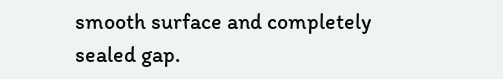smooth surface and completely sealed gap.